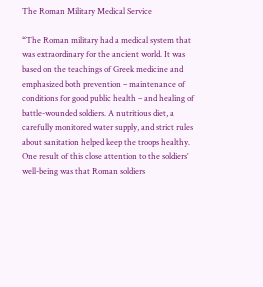The Roman Military Medical Service

“The Roman military had a medical system that was extraordinary for the ancient world. It was based on the teachings of Greek medicine and emphasized both prevention – maintenance of conditions for good public health – and healing of battle-wounded soldiers. A nutritious diet, a carefully monitored water supply, and strict rules about sanitation helped keep the troops healthy. One result of this close attention to the soldiers’ well-being was that Roman soldiers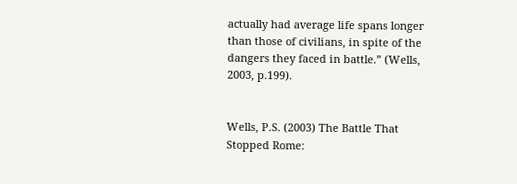actually had average life spans longer than those of civilians, in spite of the dangers they faced in battle.” (Wells, 2003, p.199).


Wells, P.S. (2003) The Battle That Stopped Rome: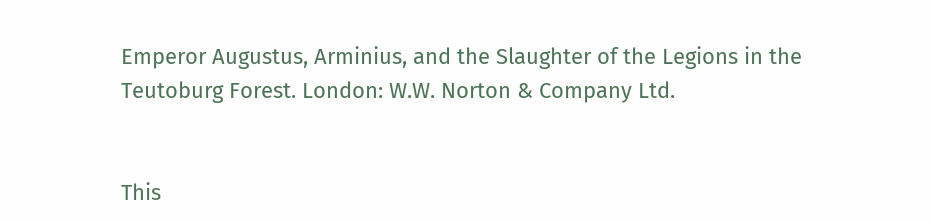Emperor Augustus, Arminius, and the Slaughter of the Legions in the Teutoburg Forest. London: W.W. Norton & Company Ltd.


This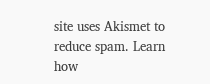site uses Akismet to reduce spam. Learn how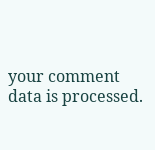your comment data is processed.